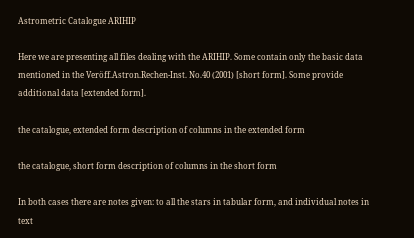Astrometric Catalogue ARIHIP

Here we are presenting all files dealing with the ARIHIP. Some contain only the basic data mentioned in the Veröff.Astron.Rechen-Inst. No.40 (2001) [short form]. Some provide additional data [extended form].

the catalogue, extended form description of columns in the extended form

the catalogue, short form description of columns in the short form

In both cases there are notes given: to all the stars in tabular form, and individual notes in text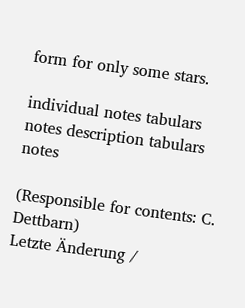form for only some stars.

individual notes tabulars notes description tabulars notes

(Responsible for contents: C. Dettbarn)
Letzte Änderung /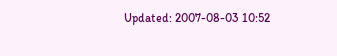Updated: 2007-08-03 10:52